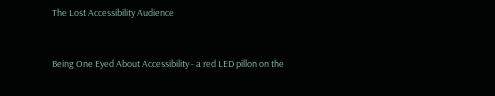The Lost Accessibility Audience


Being One Eyed About Accessibility - a red LED pillon on the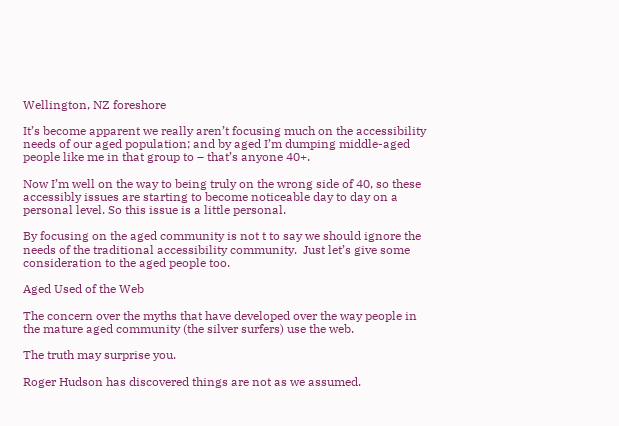Wellington, NZ foreshore

It’s become apparent we really aren’t focusing much on the accessibility needs of our aged population; and by aged I’m dumping middle-aged people like me in that group to – that’s anyone 40+.

Now I’m well on the way to being truly on the wrong side of 40, so these accessibly issues are starting to become noticeable day to day on a personal level. So this issue is a little personal.

By focusing on the aged community is not t to say we should ignore the needs of the traditional accessibility community.  Just let’s give some consideration to the aged people too.

Aged Used of the Web

The concern over the myths that have developed over the way people in the mature aged community (the silver surfers) use the web.

The truth may surprise you.

Roger Hudson has discovered things are not as we assumed.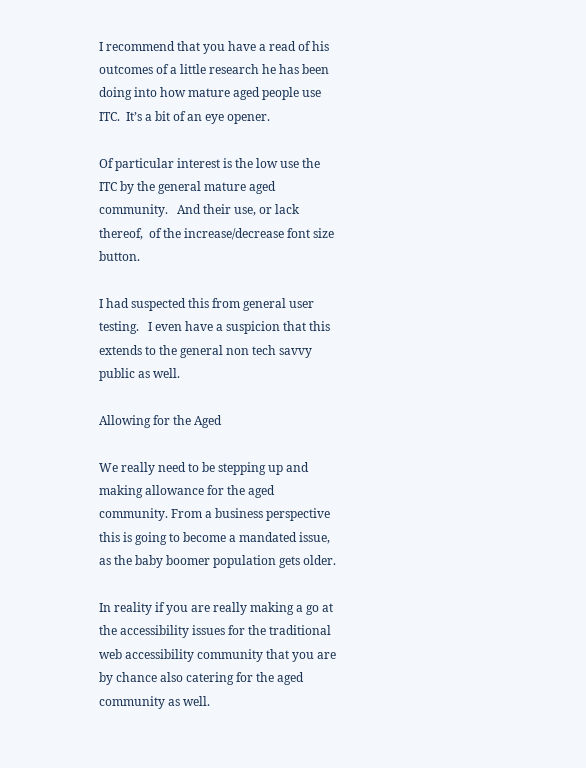I recommend that you have a read of his outcomes of a little research he has been doing into how mature aged people use ITC.  It’s a bit of an eye opener.

Of particular interest is the low use the ITC by the general mature aged community.   And their use, or lack thereof,  of the increase/decrease font size button.

I had suspected this from general user testing.   I even have a suspicion that this extends to the general non tech savvy public as well.

Allowing for the Aged

We really need to be stepping up and making allowance for the aged community. From a business perspective this is going to become a mandated issue, as the baby boomer population gets older.

In reality if you are really making a go at the accessibility issues for the traditional web accessibility community that you are by chance also catering for the aged community as well.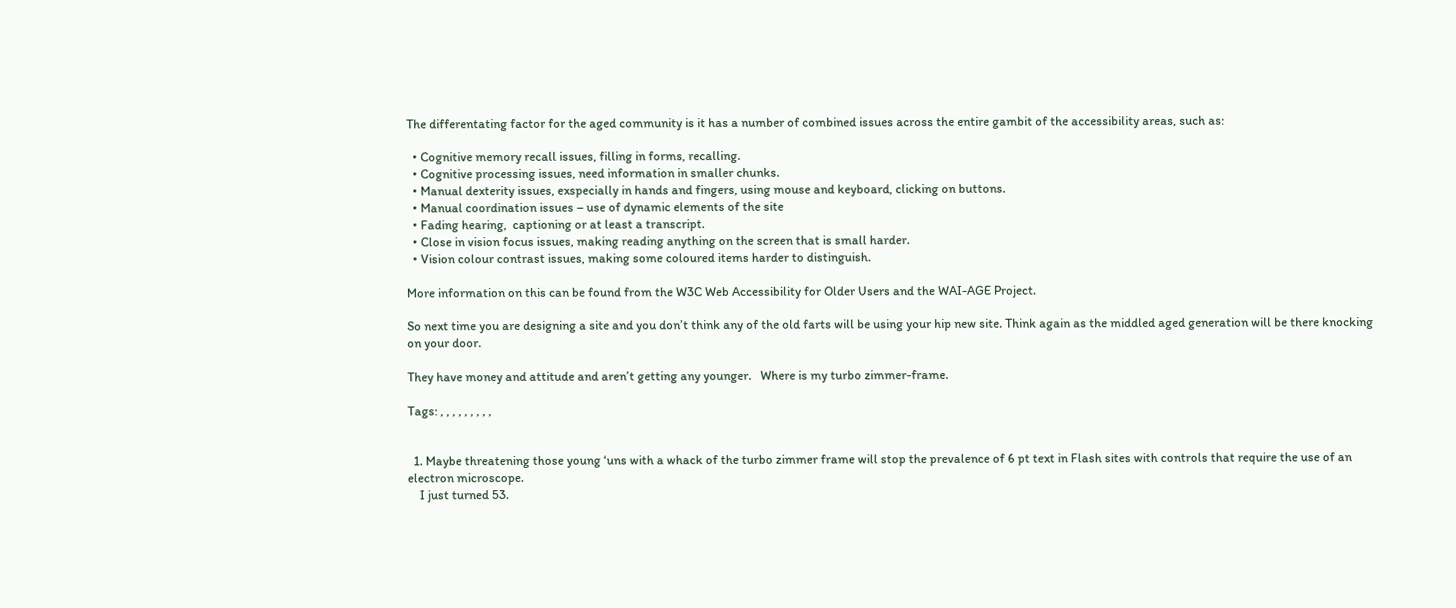The differentating factor for the aged community is it has a number of combined issues across the entire gambit of the accessibility areas, such as:

  • Cognitive memory recall issues, filling in forms, recalling.
  • Cognitive processing issues, need information in smaller chunks.
  • Manual dexterity issues, exspecially in hands and fingers, using mouse and keyboard, clicking on buttons.
  • Manual coordination issues – use of dynamic elements of the site
  • Fading hearing,  captioning or at least a transcript.
  • Close in vision focus issues, making reading anything on the screen that is small harder.
  • Vision colour contrast issues, making some coloured items harder to distinguish.

More information on this can be found from the W3C Web Accessibility for Older Users and the WAI-AGE Project.

So next time you are designing a site and you don’t think any of the old farts will be using your hip new site. Think again as the middled aged generation will be there knocking on your door.

They have money and attitude and aren’t getting any younger.   Where is my turbo zimmer-frame.

Tags: , , , , , , , , ,


  1. Maybe threatening those young ‘uns with a whack of the turbo zimmer frame will stop the prevalence of 6 pt text in Flash sites with controls that require the use of an electron microscope.
    I just turned 53.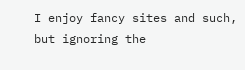I enjoy fancy sites and such, but ignoring the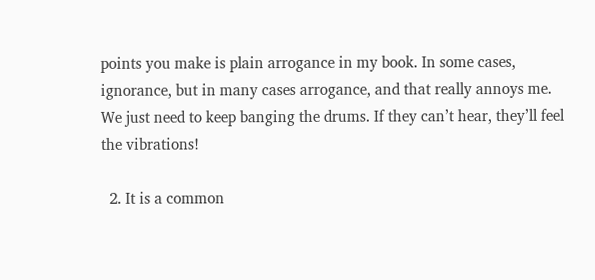points you make is plain arrogance in my book. In some cases, ignorance, but in many cases arrogance, and that really annoys me. We just need to keep banging the drums. If they can’t hear, they’ll feel the vibrations!

  2. It is a common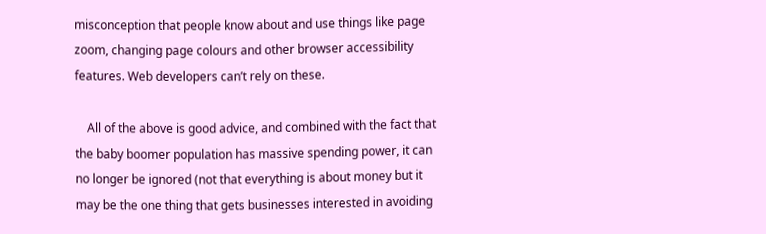misconception that people know about and use things like page zoom, changing page colours and other browser accessibility features. Web developers can’t rely on these.

    All of the above is good advice, and combined with the fact that the baby boomer population has massive spending power, it can no longer be ignored (not that everything is about money but it may be the one thing that gets businesses interested in avoiding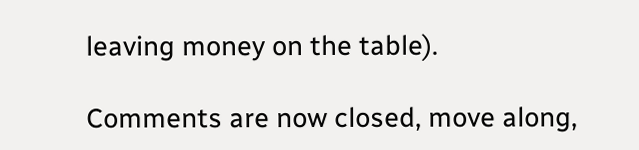leaving money on the table).

Comments are now closed, move along,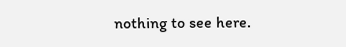nothing to see here.